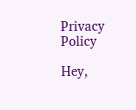Privacy Policy

Hey,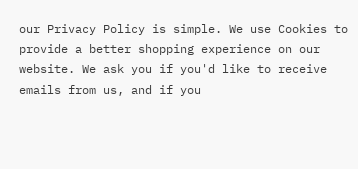our Privacy Policy is simple. We use Cookies to provide a better shopping experience on our website. We ask you if you'd like to receive emails from us, and if you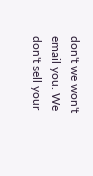don't we won't email you. We don't sell your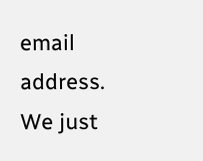email address. We just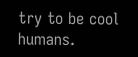try to be cool humans.